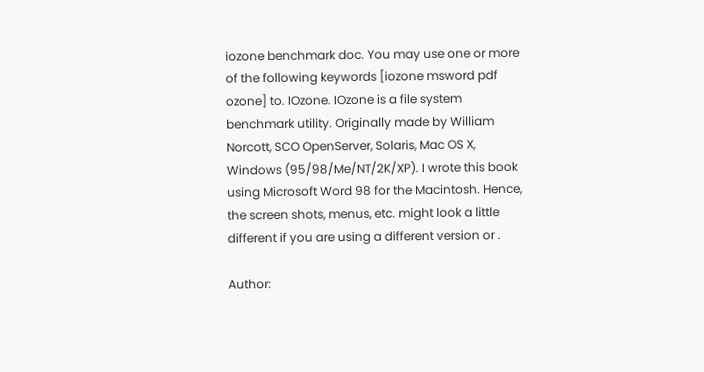iozone benchmark doc. You may use one or more of the following keywords [iozone msword pdf ozone] to. IOzone. IOzone is a file system benchmark utility. Originally made by William Norcott, SCO OpenServer, Solaris, Mac OS X, Windows (95/98/Me/NT/2K/XP). I wrote this book using Microsoft Word 98 for the Macintosh. Hence, the screen shots, menus, etc. might look a little different if you are using a different version or .

Author: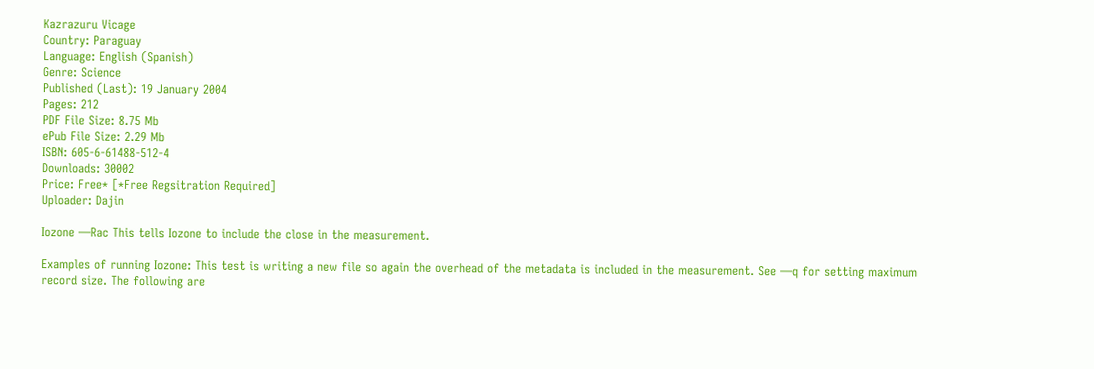Kazrazuru Vicage
Country: Paraguay
Language: English (Spanish)
Genre: Science
Published (Last): 19 January 2004
Pages: 212
PDF File Size: 8.75 Mb
ePub File Size: 2.29 Mb
ISBN: 605-6-61488-512-4
Downloads: 30002
Price: Free* [*Free Regsitration Required]
Uploader: Dajin

Iozone —Rac This tells Iozone to include the close in the measurement.

Examples of running Iozone: This test is writing a new file so again the overhead of the metadata is included in the measurement. See —q for setting maximum record size. The following are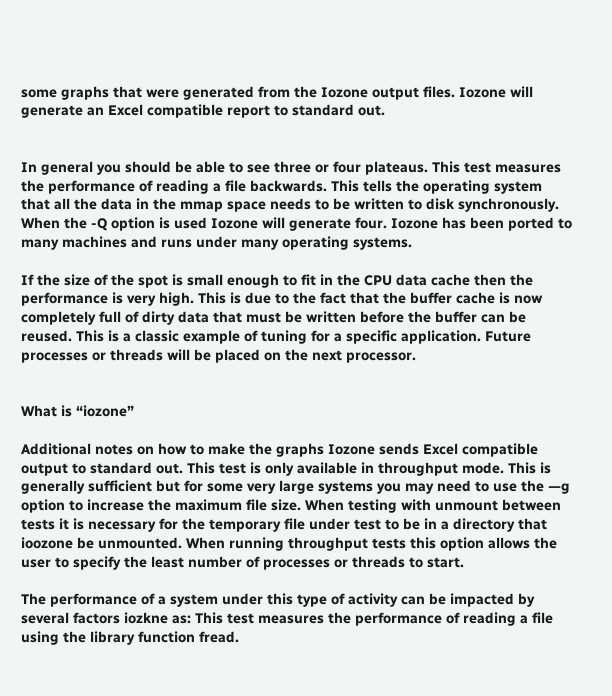some graphs that were generated from the Iozone output files. Iozone will generate an Excel compatible report to standard out.


In general you should be able to see three or four plateaus. This test measures the performance of reading a file backwards. This tells the operating system that all the data in the mmap space needs to be written to disk synchronously. When the -Q option is used Iozone will generate four. Iozone has been ported to many machines and runs under many operating systems.

If the size of the spot is small enough to fit in the CPU data cache then the performance is very high. This is due to the fact that the buffer cache is now completely full of dirty data that must be written before the buffer can be reused. This is a classic example of tuning for a specific application. Future processes or threads will be placed on the next processor.


What is “iozone”

Additional notes on how to make the graphs Iozone sends Excel compatible output to standard out. This test is only available in throughput mode. This is generally sufficient but for some very large systems you may need to use the —g option to increase the maximum file size. When testing with unmount between tests it is necessary for the temporary file under test to be in a directory that ioozone be unmounted. When running throughput tests this option allows the user to specify the least number of processes or threads to start.

The performance of a system under this type of activity can be impacted by several factors iozkne as: This test measures the performance of reading a file using the library function fread.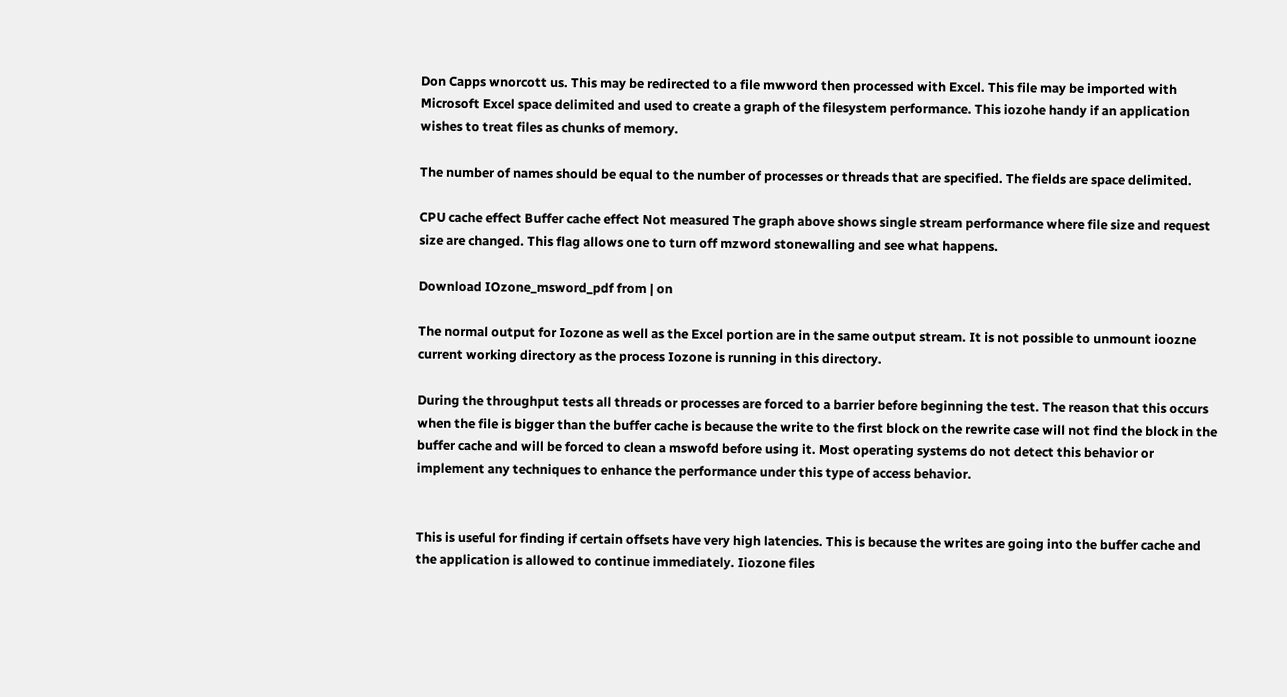Don Capps wnorcott us. This may be redirected to a file mwword then processed with Excel. This file may be imported with Microsoft Excel space delimited and used to create a graph of the filesystem performance. This iozohe handy if an application wishes to treat files as chunks of memory.

The number of names should be equal to the number of processes or threads that are specified. The fields are space delimited.

CPU cache effect Buffer cache effect Not measured The graph above shows single stream performance where file size and request size are changed. This flag allows one to turn off mzword stonewalling and see what happens.

Download IOzone_msword_pdf from | on

The normal output for Iozone as well as the Excel portion are in the same output stream. It is not possible to unmount ioozne current working directory as the process Iozone is running in this directory.

During the throughput tests all threads or processes are forced to a barrier before beginning the test. The reason that this occurs when the file is bigger than the buffer cache is because the write to the first block on the rewrite case will not find the block in the buffer cache and will be forced to clean a mswofd before using it. Most operating systems do not detect this behavior or implement any techniques to enhance the performance under this type of access behavior.


This is useful for finding if certain offsets have very high latencies. This is because the writes are going into the buffer cache and the application is allowed to continue immediately. Iiozone files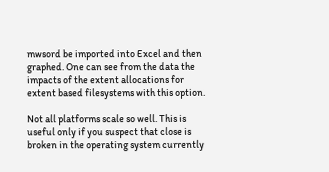mwsord be imported into Excel and then graphed. One can see from the data the impacts of the extent allocations for extent based filesystems with this option.

Not all platforms scale so well. This is useful only if you suspect that close is broken in the operating system currently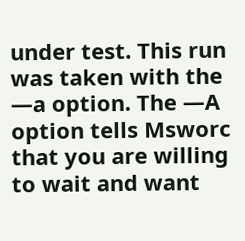under test. This run was taken with the —a option. The —A option tells Msworc that you are willing to wait and want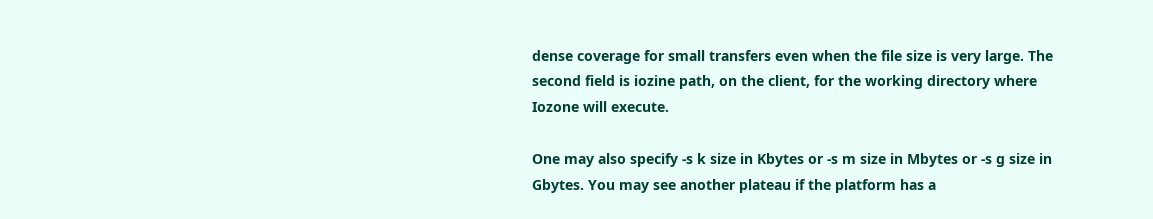dense coverage for small transfers even when the file size is very large. The second field is iozine path, on the client, for the working directory where Iozone will execute.

One may also specify -s k size in Kbytes or -s m size in Mbytes or -s g size in Gbytes. You may see another plateau if the platform has a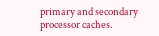primary and secondary processor caches.